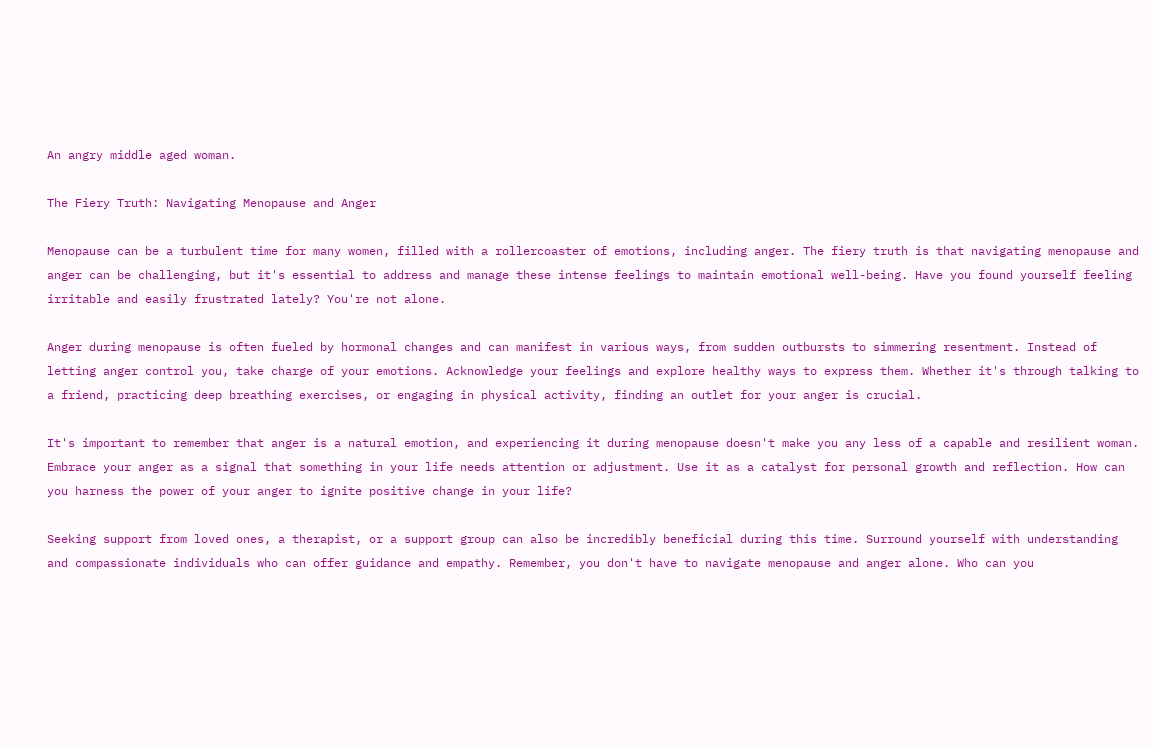An angry middle aged woman.

The Fiery Truth: Navigating Menopause and Anger

Menopause can be a turbulent time for many women, filled with a rollercoaster of emotions, including anger. The fiery truth is that navigating menopause and anger can be challenging, but it's essential to address and manage these intense feelings to maintain emotional well-being. Have you found yourself feeling irritable and easily frustrated lately? You're not alone.

Anger during menopause is often fueled by hormonal changes and can manifest in various ways, from sudden outbursts to simmering resentment. Instead of letting anger control you, take charge of your emotions. Acknowledge your feelings and explore healthy ways to express them. Whether it's through talking to a friend, practicing deep breathing exercises, or engaging in physical activity, finding an outlet for your anger is crucial.

It's important to remember that anger is a natural emotion, and experiencing it during menopause doesn't make you any less of a capable and resilient woman. Embrace your anger as a signal that something in your life needs attention or adjustment. Use it as a catalyst for personal growth and reflection. How can you harness the power of your anger to ignite positive change in your life?

Seeking support from loved ones, a therapist, or a support group can also be incredibly beneficial during this time. Surround yourself with understanding and compassionate individuals who can offer guidance and empathy. Remember, you don't have to navigate menopause and anger alone. Who can you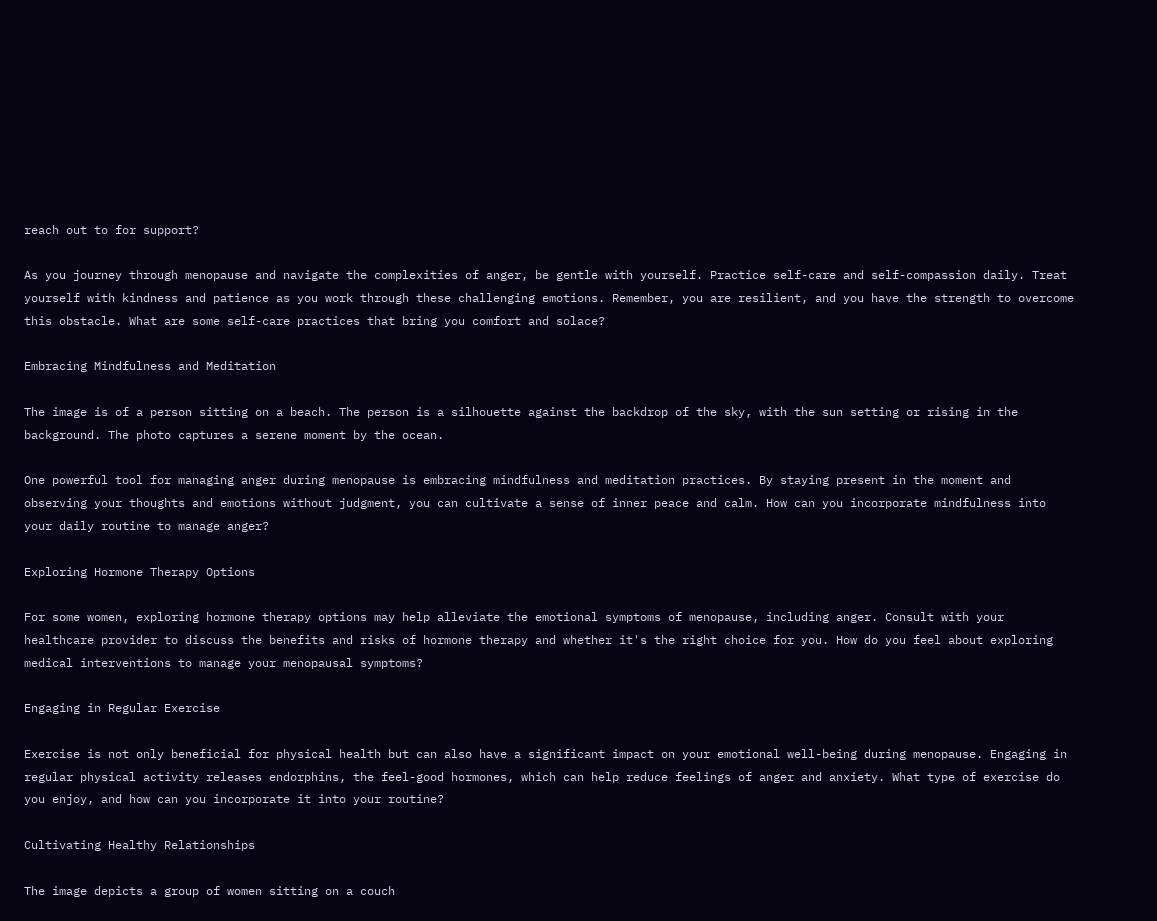reach out to for support?

As you journey through menopause and navigate the complexities of anger, be gentle with yourself. Practice self-care and self-compassion daily. Treat yourself with kindness and patience as you work through these challenging emotions. Remember, you are resilient, and you have the strength to overcome this obstacle. What are some self-care practices that bring you comfort and solace?

Embracing Mindfulness and Meditation

The image is of a person sitting on a beach. The person is a silhouette against the backdrop of the sky, with the sun setting or rising in the background. The photo captures a serene moment by the ocean.

One powerful tool for managing anger during menopause is embracing mindfulness and meditation practices. By staying present in the moment and observing your thoughts and emotions without judgment, you can cultivate a sense of inner peace and calm. How can you incorporate mindfulness into your daily routine to manage anger?

Exploring Hormone Therapy Options

For some women, exploring hormone therapy options may help alleviate the emotional symptoms of menopause, including anger. Consult with your healthcare provider to discuss the benefits and risks of hormone therapy and whether it's the right choice for you. How do you feel about exploring medical interventions to manage your menopausal symptoms?

Engaging in Regular Exercise

Exercise is not only beneficial for physical health but can also have a significant impact on your emotional well-being during menopause. Engaging in regular physical activity releases endorphins, the feel-good hormones, which can help reduce feelings of anger and anxiety. What type of exercise do you enjoy, and how can you incorporate it into your routine?

Cultivating Healthy Relationships

The image depicts a group of women sitting on a couch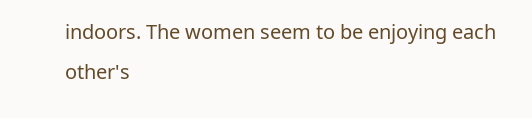indoors. The women seem to be enjoying each other's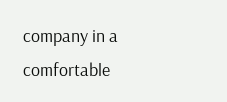company in a comfortable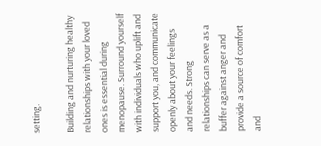setting.

Building and nurturing healthy relationships with your loved ones is essential during menopause. Surround yourself with individuals who uplift and support you, and communicate openly about your feelings and needs. Strong relationships can serve as a buffer against anger and provide a source of comfort and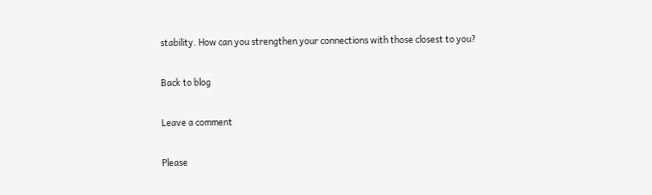stability. How can you strengthen your connections with those closest to you?

Back to blog

Leave a comment

Please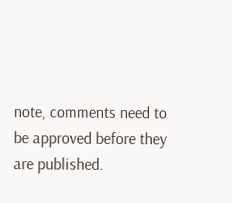note, comments need to be approved before they are published.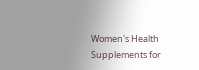Women's Health Supplements for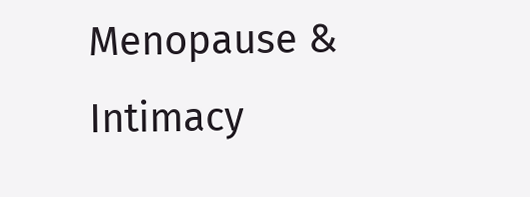Menopause & Intimacy